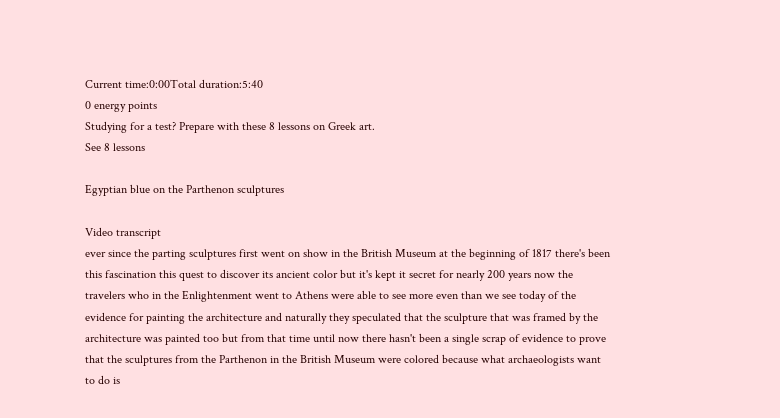Current time:0:00Total duration:5:40
0 energy points
Studying for a test? Prepare with these 8 lessons on Greek art.
See 8 lessons

Egyptian blue on the Parthenon sculptures

Video transcript
ever since the parting sculptures first went on show in the British Museum at the beginning of 1817 there's been this fascination this quest to discover its ancient color but it's kept it secret for nearly 200 years now the travelers who in the Enlightenment went to Athens were able to see more even than we see today of the evidence for painting the architecture and naturally they speculated that the sculpture that was framed by the architecture was painted too but from that time until now there hasn't been a single scrap of evidence to prove that the sculptures from the Parthenon in the British Museum were colored because what archaeologists want to do is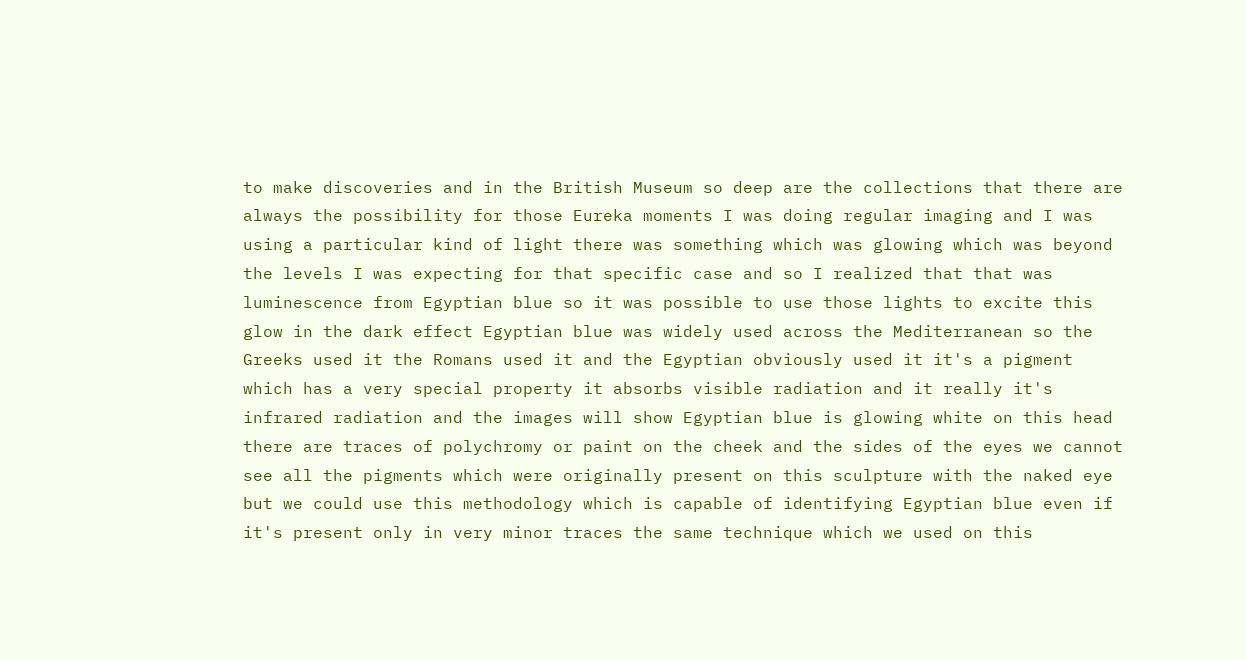to make discoveries and in the British Museum so deep are the collections that there are always the possibility for those Eureka moments I was doing regular imaging and I was using a particular kind of light there was something which was glowing which was beyond the levels I was expecting for that specific case and so I realized that that was luminescence from Egyptian blue so it was possible to use those lights to excite this glow in the dark effect Egyptian blue was widely used across the Mediterranean so the Greeks used it the Romans used it and the Egyptian obviously used it it's a pigment which has a very special property it absorbs visible radiation and it really it's infrared radiation and the images will show Egyptian blue is glowing white on this head there are traces of polychromy or paint on the cheek and the sides of the eyes we cannot see all the pigments which were originally present on this sculpture with the naked eye but we could use this methodology which is capable of identifying Egyptian blue even if it's present only in very minor traces the same technique which we used on this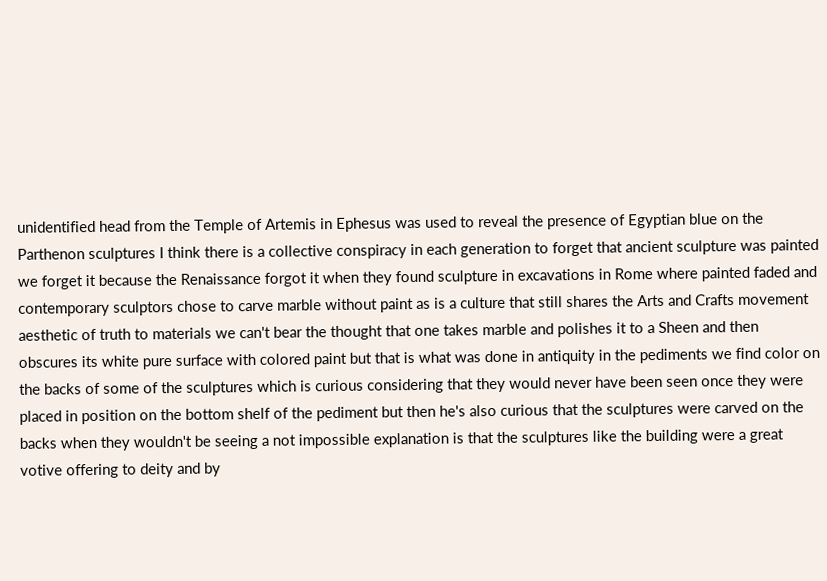unidentified head from the Temple of Artemis in Ephesus was used to reveal the presence of Egyptian blue on the Parthenon sculptures I think there is a collective conspiracy in each generation to forget that ancient sculpture was painted we forget it because the Renaissance forgot it when they found sculpture in excavations in Rome where painted faded and contemporary sculptors chose to carve marble without paint as is a culture that still shares the Arts and Crafts movement aesthetic of truth to materials we can't bear the thought that one takes marble and polishes it to a Sheen and then obscures its white pure surface with colored paint but that is what was done in antiquity in the pediments we find color on the backs of some of the sculptures which is curious considering that they would never have been seen once they were placed in position on the bottom shelf of the pediment but then he's also curious that the sculptures were carved on the backs when they wouldn't be seeing a not impossible explanation is that the sculptures like the building were a great votive offering to deity and by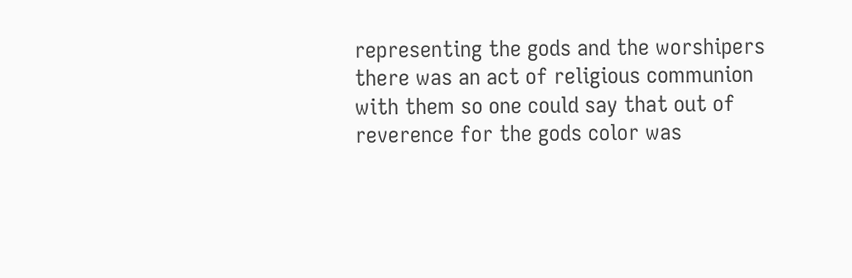representing the gods and the worshipers there was an act of religious communion with them so one could say that out of reverence for the gods color was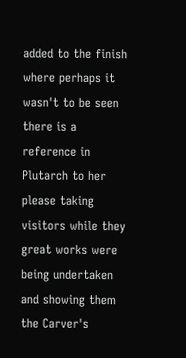added to the finish where perhaps it wasn't to be seen there is a reference in Plutarch to her please taking visitors while they great works were being undertaken and showing them the Carver's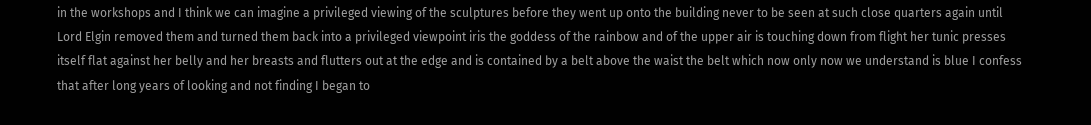in the workshops and I think we can imagine a privileged viewing of the sculptures before they went up onto the building never to be seen at such close quarters again until Lord Elgin removed them and turned them back into a privileged viewpoint iris the goddess of the rainbow and of the upper air is touching down from flight her tunic presses itself flat against her belly and her breasts and flutters out at the edge and is contained by a belt above the waist the belt which now only now we understand is blue I confess that after long years of looking and not finding I began to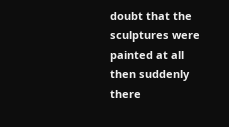doubt that the sculptures were painted at all then suddenly there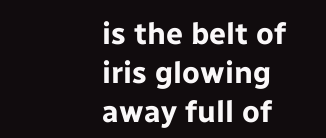is the belt of iris glowing away full of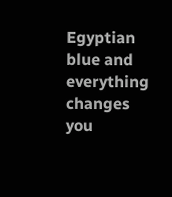Egyptian blue and everything changes you